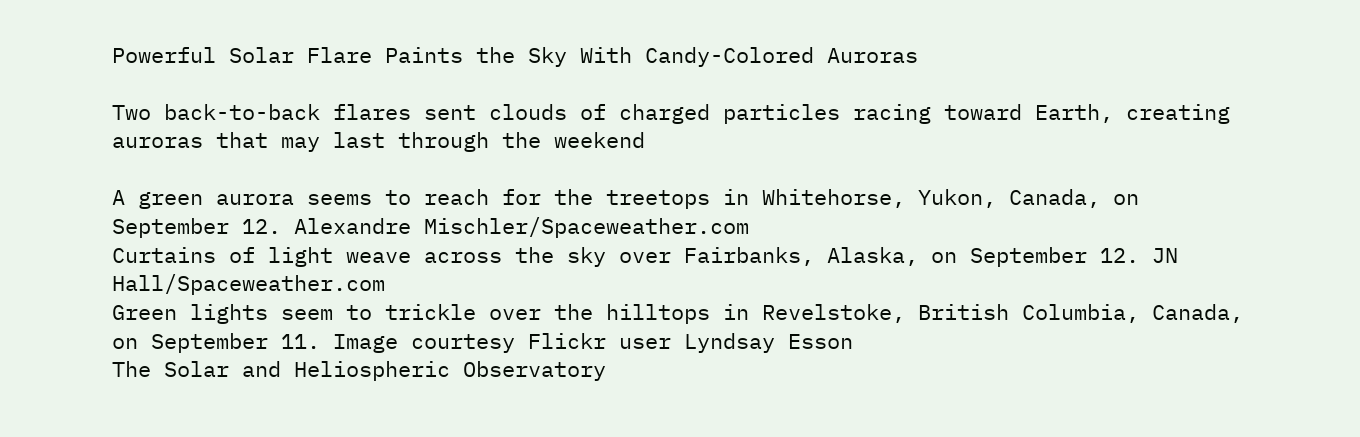Powerful Solar Flare Paints the Sky With Candy-Colored Auroras

Two back-to-back flares sent clouds of charged particles racing toward Earth, creating auroras that may last through the weekend

A green aurora seems to reach for the treetops in Whitehorse, Yukon, Canada, on September 12. Alexandre Mischler/Spaceweather.com
Curtains of light weave across the sky over Fairbanks, Alaska, on September 12. JN Hall/Spaceweather.com
Green lights seem to trickle over the hilltops in Revelstoke, British Columbia, Canada, on September 11. Image courtesy Flickr user Lyndsay Esson
The Solar and Heliospheric Observatory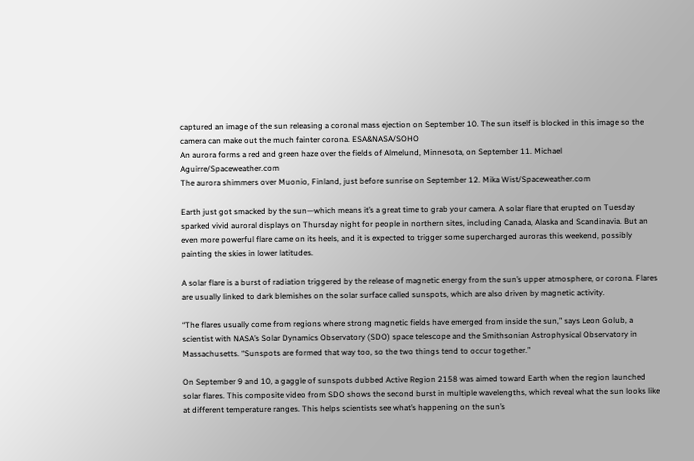captured an image of the sun releasing a coronal mass ejection on September 10. The sun itself is blocked in this image so the camera can make out the much fainter corona. ESA&NASA/SOHO
An aurora forms a red and green haze over the fields of Almelund, Minnesota, on September 11. Michael Aguirre/Spaceweather.com
The aurora shimmers over Muonio, Finland, just before sunrise on September 12. Mika Wist/Spaceweather.com

Earth just got smacked by the sun—which means it’s a great time to grab your camera. A solar flare that erupted on Tuesday sparked vivid auroral displays on Thursday night for people in northern sites, including Canada, Alaska and Scandinavia. But an even more powerful flare came on its heels, and it is expected to trigger some supercharged auroras this weekend, possibly painting the skies in lower latitudes.

A solar flare is a burst of radiation triggered by the release of magnetic energy from the sun’s upper atmosphere, or corona. Flares are usually linked to dark blemishes on the solar surface called sunspots, which are also driven by magnetic activity.

“The flares usually come from regions where strong magnetic fields have emerged from inside the sun,” says Leon Golub, a scientist with NASA’s Solar Dynamics Observatory (SDO) space telescope and the Smithsonian Astrophysical Observatory in Massachusetts. “Sunspots are formed that way too, so the two things tend to occur together.”

On September 9 and 10, a gaggle of sunspots dubbed Active Region 2158 was aimed toward Earth when the region launched solar flares. This composite video from SDO shows the second burst in multiple wavelengths, which reveal what the sun looks like at different temperature ranges. This helps scientists see what’s happening on the sun’s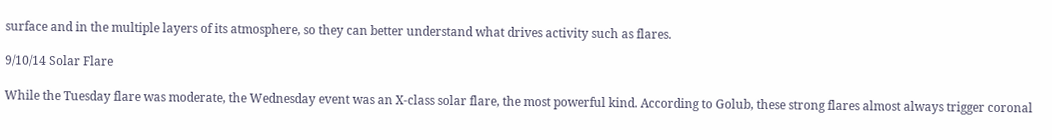surface and in the multiple layers of its atmosphere, so they can better understand what drives activity such as flares.

9/10/14 Solar Flare

While the Tuesday flare was moderate, the Wednesday event was an X-class solar flare, the most powerful kind. According to Golub, these strong flares almost always trigger coronal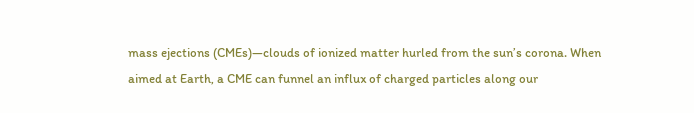mass ejections (CMEs)—clouds of ionized matter hurled from the sun’s corona. When aimed at Earth, a CME can funnel an influx of charged particles along our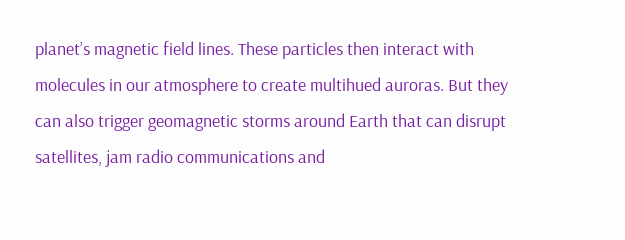planet’s magnetic field lines. These particles then interact with molecules in our atmosphere to create multihued auroras. But they can also trigger geomagnetic storms around Earth that can disrupt satellites, jam radio communications and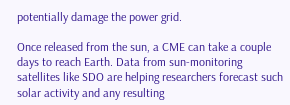potentially damage the power grid.

Once released from the sun, a CME can take a couple days to reach Earth. Data from sun-monitoring satellites like SDO are helping researchers forecast such solar activity and any resulting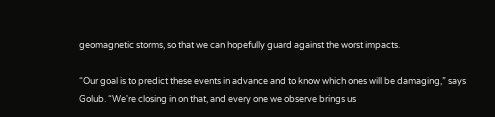geomagnetic storms, so that we can hopefully guard against the worst impacts.

“Our goal is to predict these events in advance and to know which ones will be damaging,” says Golub. “We're closing in on that, and every one we observe brings us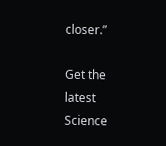closer.”

Get the latest Science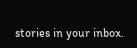stories in your inbox.